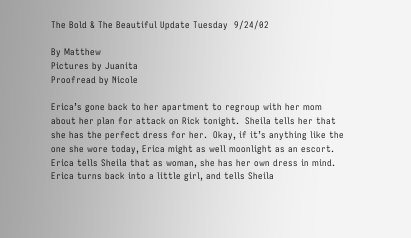The Bold & The Beautiful Update Tuesday  9/24/02

By Matthew
Pictures by Juanita
Proofread by Nicole

Erica’s gone back to her apartment to regroup with her mom about her plan for attack on Rick tonight.  Sheila tells her that she has the perfect dress for her.  Okay, if it’s anything like the one she wore today, Erica might as well moonlight as an escort.  Erica tells Sheila that as woman, she has her own dress in mind.  Erica turns back into a little girl, and tells Sheila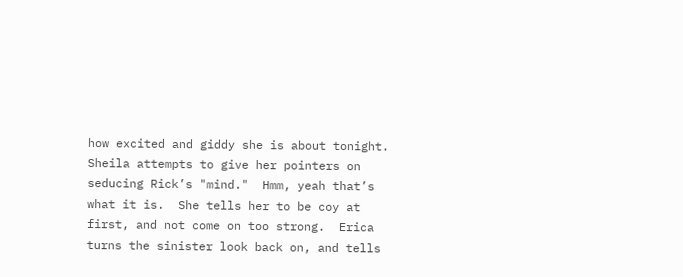how excited and giddy she is about tonight.  Sheila attempts to give her pointers on seducing Rick’s "mind."  Hmm, yeah that’s what it is.  She tells her to be coy at first, and not come on too strong.  Erica turns the sinister look back on, and tells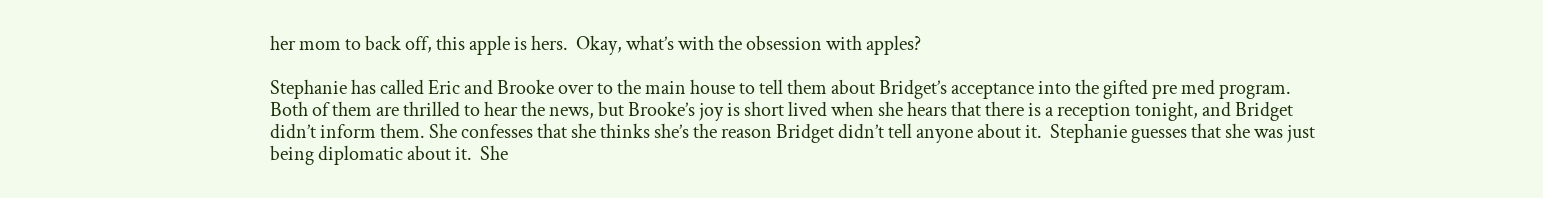her mom to back off, this apple is hers.  Okay, what’s with the obsession with apples?

Stephanie has called Eric and Brooke over to the main house to tell them about Bridget’s acceptance into the gifted pre med program.  Both of them are thrilled to hear the news, but Brooke’s joy is short lived when she hears that there is a reception tonight, and Bridget didn’t inform them. She confesses that she thinks she’s the reason Bridget didn’t tell anyone about it.  Stephanie guesses that she was just being diplomatic about it.  She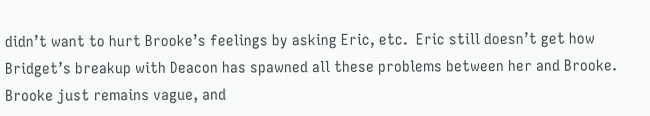didn’t want to hurt Brooke’s feelings by asking Eric, etc.  Eric still doesn’t get how Bridget’s breakup with Deacon has spawned all these problems between her and Brooke.  Brooke just remains vague, and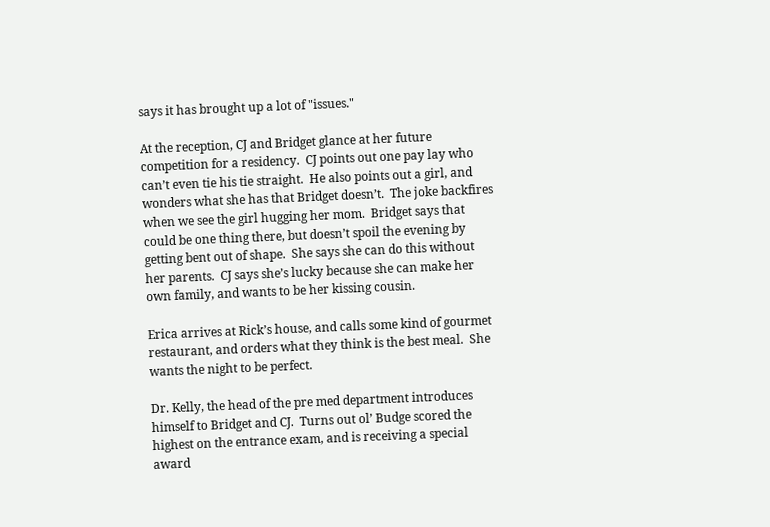says it has brought up a lot of "issues."

At the reception, CJ and Bridget glance at her future competition for a residency.  CJ points out one pay lay who can’t even tie his tie straight.  He also points out a girl, and wonders what she has that Bridget doesn’t.  The joke backfires when we see the girl hugging her mom.  Bridget says that could be one thing there, but doesn’t spoil the evening by getting bent out of shape.  She says she can do this without her parents.  CJ says she’s lucky because she can make her own family, and wants to be her kissing cousin.

Erica arrives at Rick’s house, and calls some kind of gourmet restaurant, and orders what they think is the best meal.  She wants the night to be perfect.

Dr. Kelly, the head of the pre med department introduces himself to Bridget and CJ.  Turns out ol’ Budge scored the highest on the entrance exam, and is receiving a special award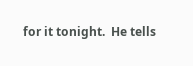for it tonight.  He tells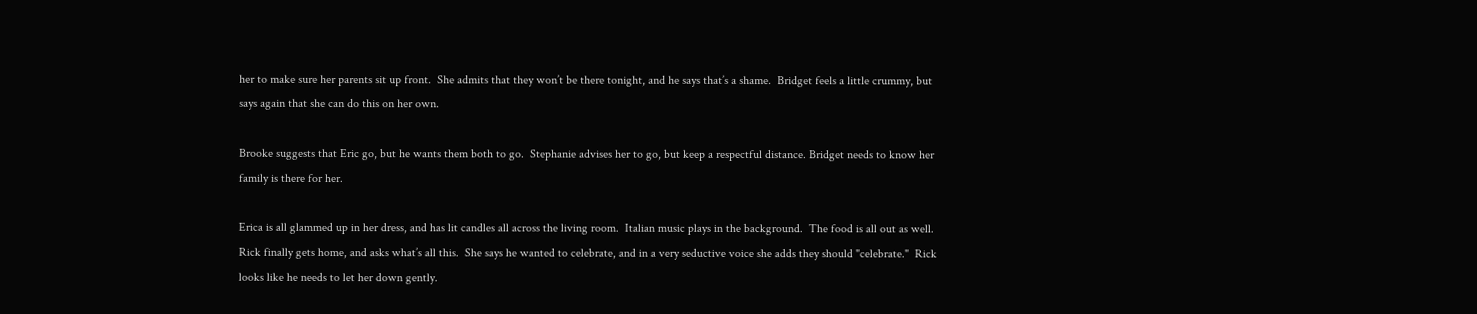her to make sure her parents sit up front.  She admits that they won’t be there tonight, and he says that’s a shame.  Bridget feels a little crummy, but says again that she can do this on her own.

Brooke suggests that Eric go, but he wants them both to go.  Stephanie advises her to go, but keep a respectful distance. Bridget needs to know her family is there for her.

Erica is all glammed up in her dress, and has lit candles all across the living room.  Italian music plays in the background.  The food is all out as well. Rick finally gets home, and asks what’s all this.  She says he wanted to celebrate, and in a very seductive voice she adds they should "celebrate."  Rick looks like he needs to let her down gently.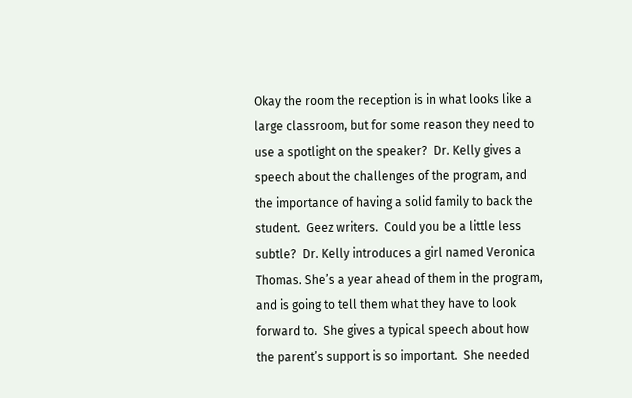Okay the room the reception is in what looks like a large classroom, but for some reason they need to use a spotlight on the speaker?  Dr. Kelly gives a speech about the challenges of the program, and the importance of having a solid family to back the student.  Geez writers.  Could you be a little less subtle?  Dr. Kelly introduces a girl named Veronica Thomas. She’s a year ahead of them in the program, and is going to tell them what they have to look forward to.  She gives a typical speech about how the parent’s support is so important.  She needed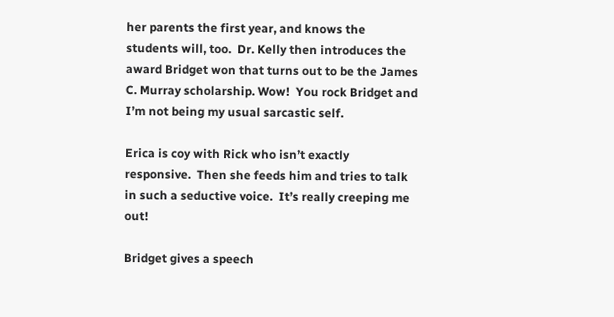her parents the first year, and knows the students will, too.  Dr. Kelly then introduces the award Bridget won that turns out to be the James C. Murray scholarship. Wow!  You rock Bridget and I’m not being my usual sarcastic self.

Erica is coy with Rick who isn’t exactly responsive.  Then she feeds him and tries to talk in such a seductive voice.  It’s really creeping me out!

Bridget gives a speech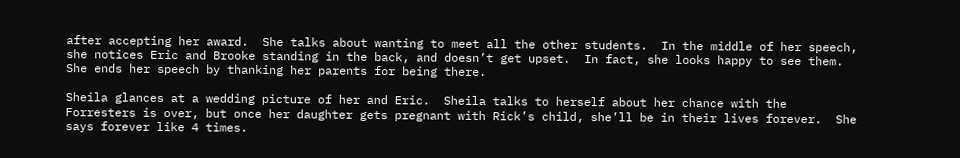after accepting her award.  She talks about wanting to meet all the other students.  In the middle of her speech, she notices Eric and Brooke standing in the back, and doesn’t get upset.  In fact, she looks happy to see them.  She ends her speech by thanking her parents for being there.

Sheila glances at a wedding picture of her and Eric.  Sheila talks to herself about her chance with the Forresters is over, but once her daughter gets pregnant with Rick’s child, she’ll be in their lives forever.  She says forever like 4 times.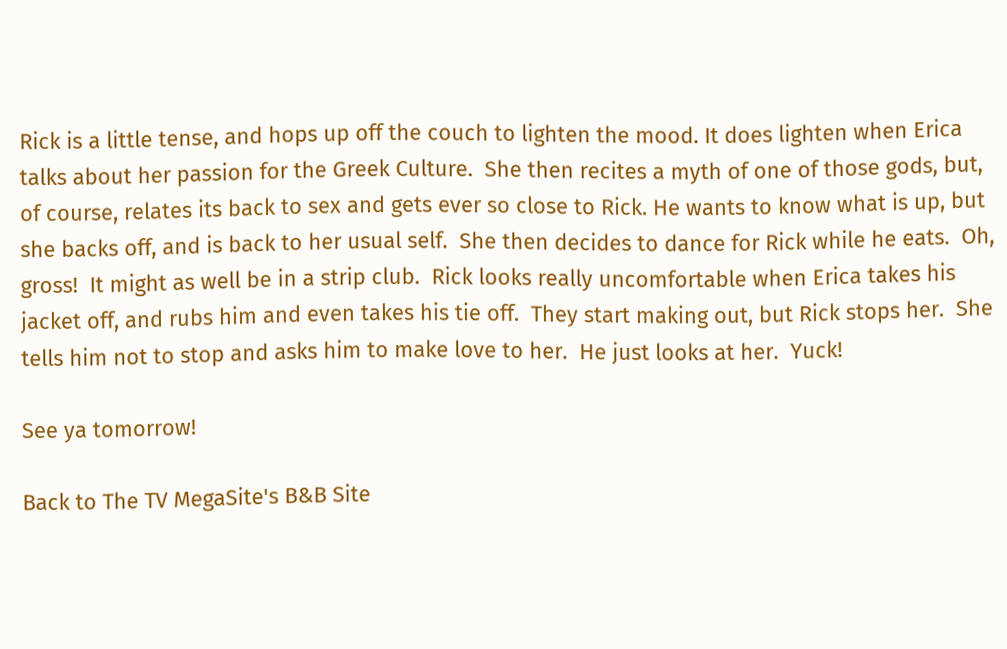Rick is a little tense, and hops up off the couch to lighten the mood. It does lighten when Erica talks about her passion for the Greek Culture.  She then recites a myth of one of those gods, but, of course, relates its back to sex and gets ever so close to Rick. He wants to know what is up, but she backs off, and is back to her usual self.  She then decides to dance for Rick while he eats.  Oh, gross!  It might as well be in a strip club.  Rick looks really uncomfortable when Erica takes his jacket off, and rubs him and even takes his tie off.  They start making out, but Rick stops her.  She tells him not to stop and asks him to make love to her.  He just looks at her.  Yuck!

See ya tomorrow!

Back to The TV MegaSite's B&B Site